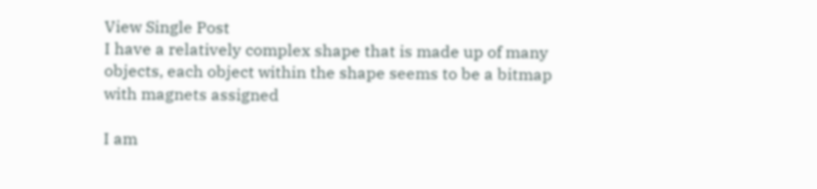View Single Post
I have a relatively complex shape that is made up of many objects, each object within the shape seems to be a bitmap with magnets assigned

I am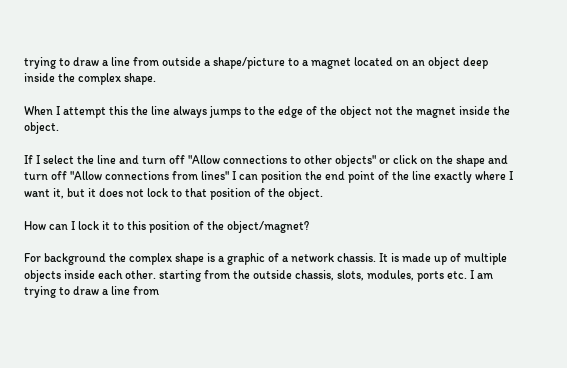trying to draw a line from outside a shape/picture to a magnet located on an object deep inside the complex shape.

When I attempt this the line always jumps to the edge of the object not the magnet inside the object.

If I select the line and turn off "Allow connections to other objects" or click on the shape and turn off "Allow connections from lines" I can position the end point of the line exactly where I want it, but it does not lock to that position of the object.

How can I lock it to this position of the object/magnet?

For background the complex shape is a graphic of a network chassis. It is made up of multiple objects inside each other. starting from the outside chassis, slots, modules, ports etc. I am trying to draw a line from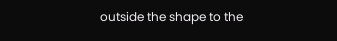outside the shape to the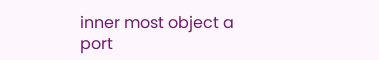inner most object a port